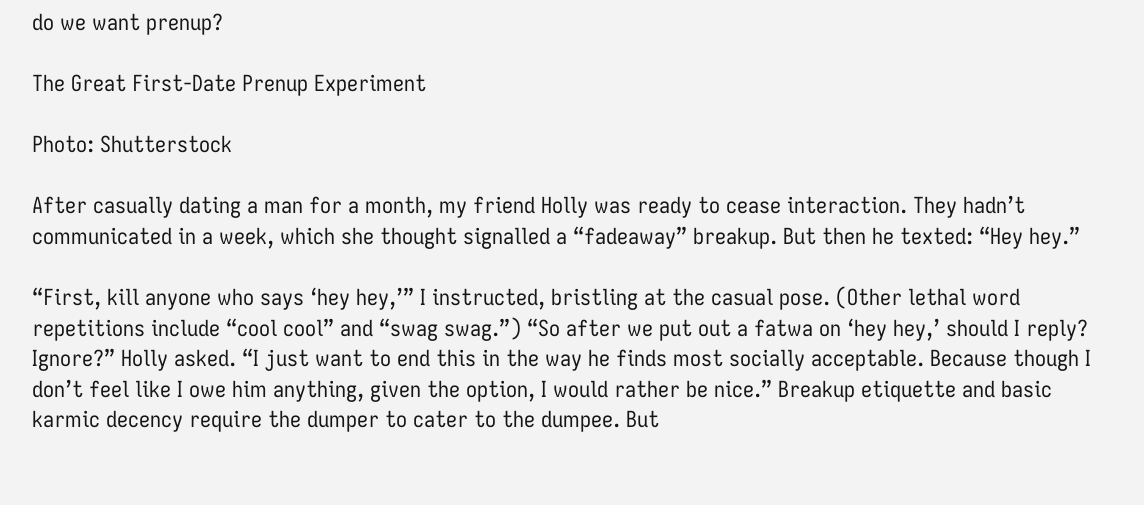do we want prenup?

The Great First-Date Prenup Experiment

Photo: Shutterstock

After casually dating a man for a month, my friend Holly was ready to cease interaction. They hadn’t communicated in a week, which she thought signalled a “fadeaway” breakup. But then he texted: “Hey hey.”

“First, kill anyone who says ‘hey hey,’” I instructed, bristling at the casual pose. (Other lethal word repetitions include “cool cool” and “swag swag.”) “So after we put out a fatwa on ‘hey hey,’ should I reply? Ignore?” Holly asked. “I just want to end this in the way he finds most socially acceptable. Because though I don’t feel like I owe him anything, given the option, I would rather be nice.” Breakup etiquette and basic karmic decency require the dumper to cater to the dumpee. But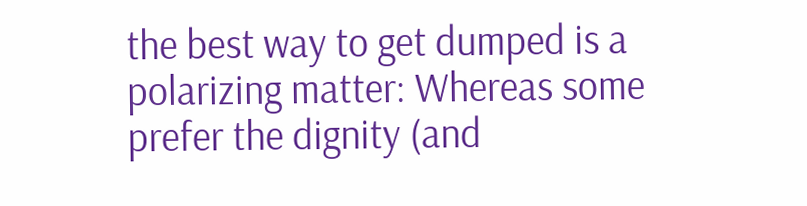the best way to get dumped is a polarizing matter: Whereas some prefer the dignity (and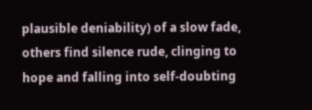plausible deniability) of a slow fade, others find silence rude, clinging to hope and falling into self-doubting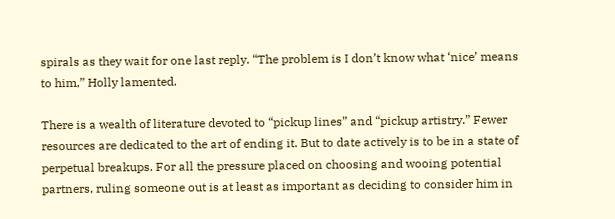spirals as they wait for one last reply. “The problem is I don’t know what ‘nice’ means to him,” Holly lamented.

There is a wealth of literature devoted to “pickup lines” and “pickup artistry.” Fewer resources are dedicated to the art of ending it. But to date actively is to be in a state of perpetual breakups. For all the pressure placed on choosing and wooing potential partners, ruling someone out is at least as important as deciding to consider him in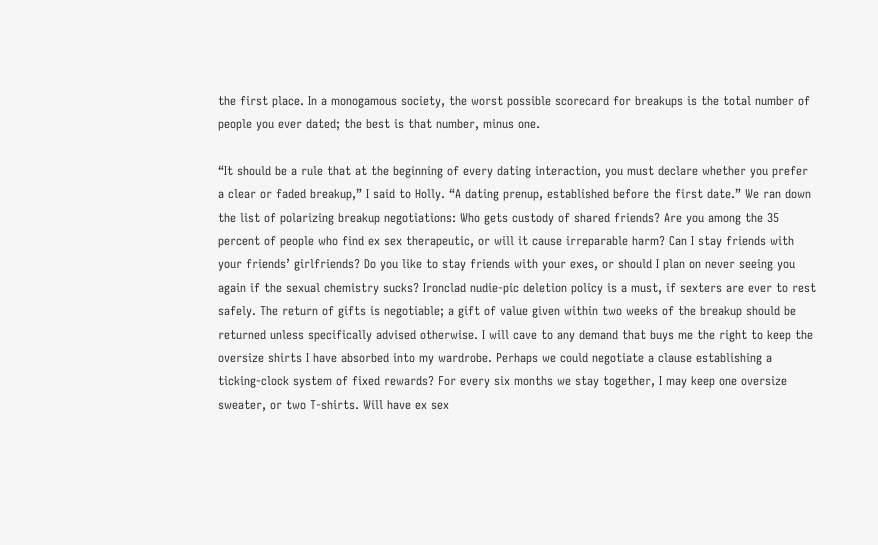the first place. In a monogamous society, the worst possible scorecard for breakups is the total number of people you ever dated; the best is that number, minus one.

“It should be a rule that at the beginning of every dating interaction, you must declare whether you prefer a clear or faded breakup,” I said to Holly. “A dating prenup, established before the first date.” We ran down the list of polarizing breakup negotiations: Who gets custody of shared friends? Are you among the 35 percent of people who find ex sex therapeutic, or will it cause irreparable harm? Can I stay friends with your friends’ girlfriends? Do you like to stay friends with your exes, or should I plan on never seeing you again if the sexual chemistry sucks? Ironclad nudie-pic deletion policy is a must, if sexters are ever to rest safely. The return of gifts is negotiable; a gift of value given within two weeks of the breakup should be returned unless specifically advised otherwise. I will cave to any demand that buys me the right to keep the oversize shirts I have absorbed into my wardrobe. Perhaps we could negotiate a clause establishing a ticking-clock system of fixed rewards? For every six months we stay together, I may keep one oversize sweater, or two T-shirts. Will have ex sex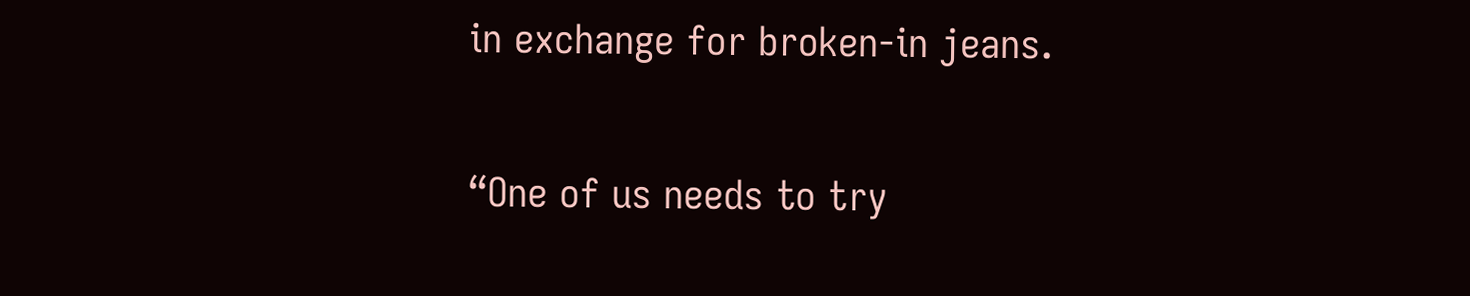in exchange for broken-in jeans.

“One of us needs to try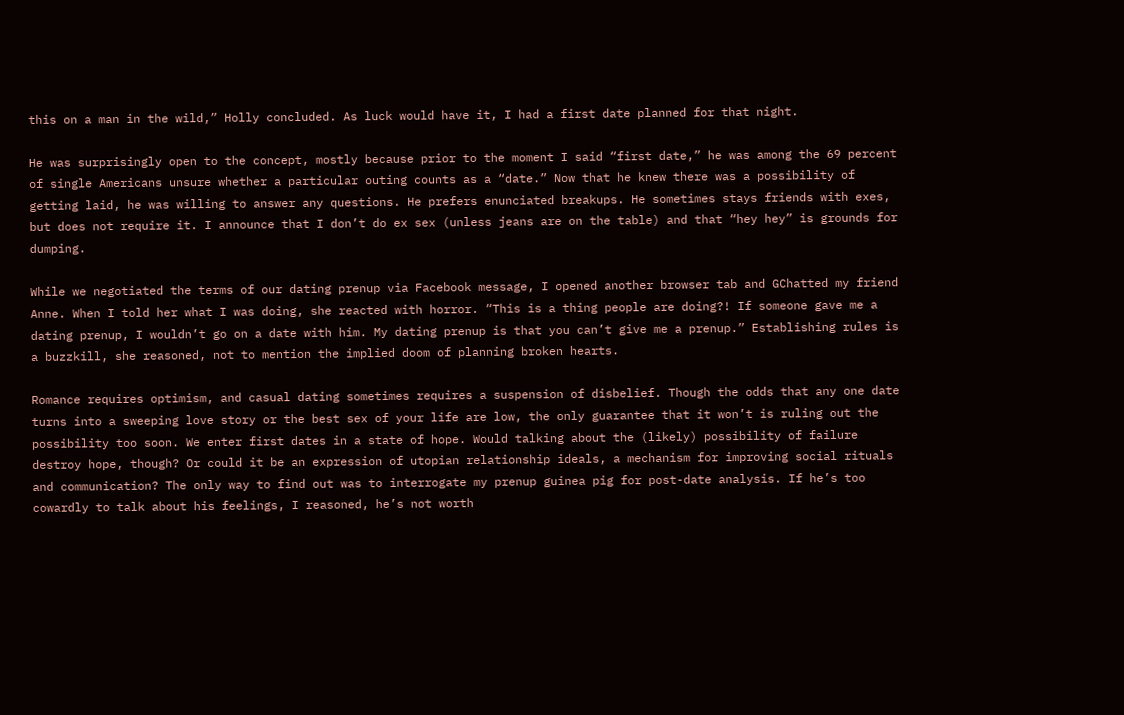this on a man in the wild,” Holly concluded. As luck would have it, I had a first date planned for that night.

He was surprisingly open to the concept, mostly because prior to the moment I said “first date,” he was among the 69 percent of single Americans unsure whether a particular outing counts as a “date.” Now that he knew there was a possibility of getting laid, he was willing to answer any questions. He prefers enunciated breakups. He sometimes stays friends with exes, but does not require it. I announce that I don’t do ex sex (unless jeans are on the table) and that “hey hey” is grounds for dumping.

While we negotiated the terms of our dating prenup via Facebook message, I opened another browser tab and GChatted my friend Anne. When I told her what I was doing, she reacted with horror. “This is a thing people are doing?! If someone gave me a dating prenup, I wouldn’t go on a date with him. My dating prenup is that you can’t give me a prenup.” Establishing rules is a buzzkill, she reasoned, not to mention the implied doom of planning broken hearts.

Romance requires optimism, and casual dating sometimes requires a suspension of disbelief. Though the odds that any one date turns into a sweeping love story or the best sex of your life are low, the only guarantee that it won’t is ruling out the possibility too soon. We enter first dates in a state of hope. Would talking about the (likely) possibility of failure destroy hope, though? Or could it be an expression of utopian relationship ideals, a mechanism for improving social rituals and communication? The only way to find out was to interrogate my prenup guinea pig for post-date analysis. If he’s too cowardly to talk about his feelings, I reasoned, he’s not worth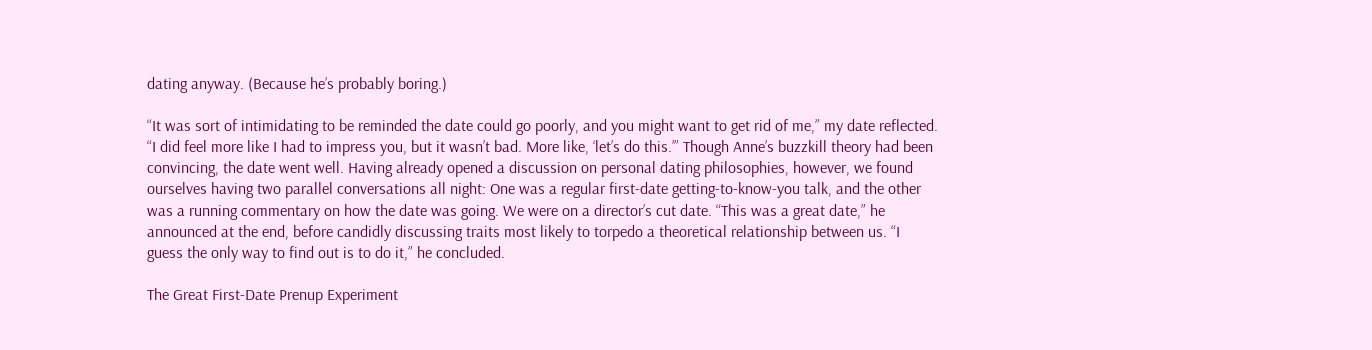dating anyway. (Because he’s probably boring.)

“It was sort of intimidating to be reminded the date could go poorly, and you might want to get rid of me,” my date reflected. “I did feel more like I had to impress you, but it wasn’t bad. More like, ‘let’s do this.’” Though Anne’s buzzkill theory had been convincing, the date went well. Having already opened a discussion on personal dating philosophies, however, we found ourselves having two parallel conversations all night: One was a regular first-date getting-to-know-you talk, and the other was a running commentary on how the date was going. We were on a director’s cut date. “This was a great date,” he announced at the end, before candidly discussing traits most likely to torpedo a theoretical relationship between us. “I guess the only way to find out is to do it,” he concluded.

The Great First-Date Prenup Experiment